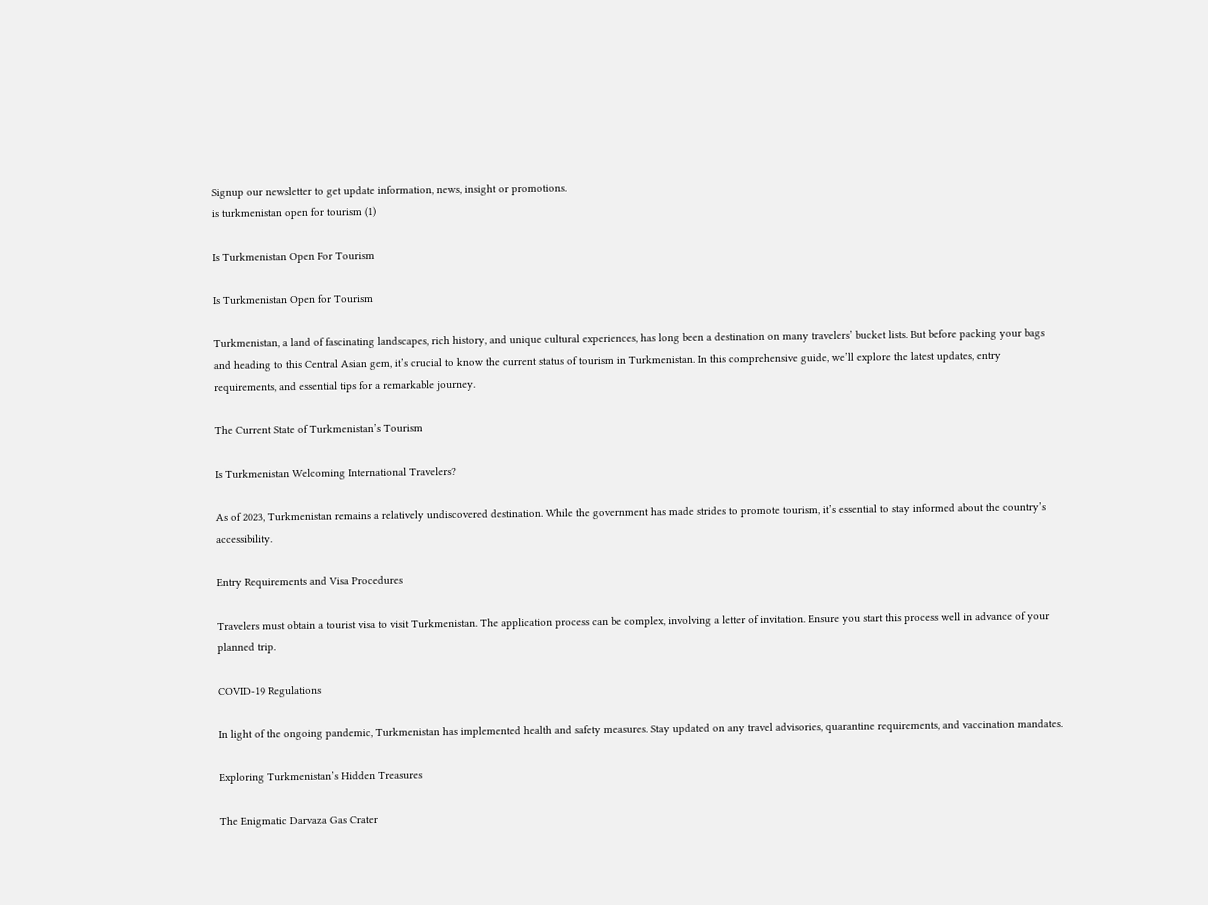Signup our newsletter to get update information, news, insight or promotions.
is turkmenistan open for tourism (1)

Is Turkmenistan Open For Tourism

Is Turkmenistan Open for Tourism

Turkmenistan, a land of fascinating landscapes, rich history, and unique cultural experiences, has long been a destination on many travelers’ bucket lists. But before packing your bags and heading to this Central Asian gem, it’s crucial to know the current status of tourism in Turkmenistan. In this comprehensive guide, we’ll explore the latest updates, entry requirements, and essential tips for a remarkable journey.

The Current State of Turkmenistan’s Tourism

Is Turkmenistan Welcoming International Travelers?

As of 2023, Turkmenistan remains a relatively undiscovered destination. While the government has made strides to promote tourism, it’s essential to stay informed about the country’s accessibility.

Entry Requirements and Visa Procedures

Travelers must obtain a tourist visa to visit Turkmenistan. The application process can be complex, involving a letter of invitation. Ensure you start this process well in advance of your planned trip.

COVID-19 Regulations

In light of the ongoing pandemic, Turkmenistan has implemented health and safety measures. Stay updated on any travel advisories, quarantine requirements, and vaccination mandates.

Exploring Turkmenistan’s Hidden Treasures

The Enigmatic Darvaza Gas Crater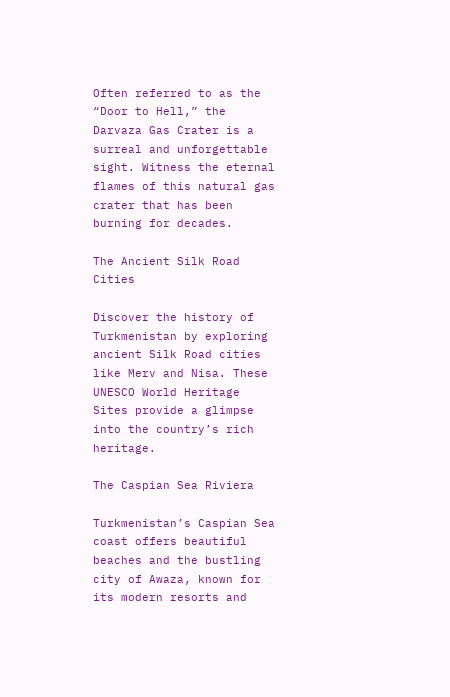Often referred to as the “Door to Hell,” the Darvaza Gas Crater is a surreal and unforgettable sight. Witness the eternal flames of this natural gas crater that has been burning for decades.

The Ancient Silk Road Cities

Discover the history of Turkmenistan by exploring ancient Silk Road cities like Merv and Nisa. These UNESCO World Heritage Sites provide a glimpse into the country’s rich heritage.

The Caspian Sea Riviera

Turkmenistan’s Caspian Sea coast offers beautiful beaches and the bustling city of Awaza, known for its modern resorts and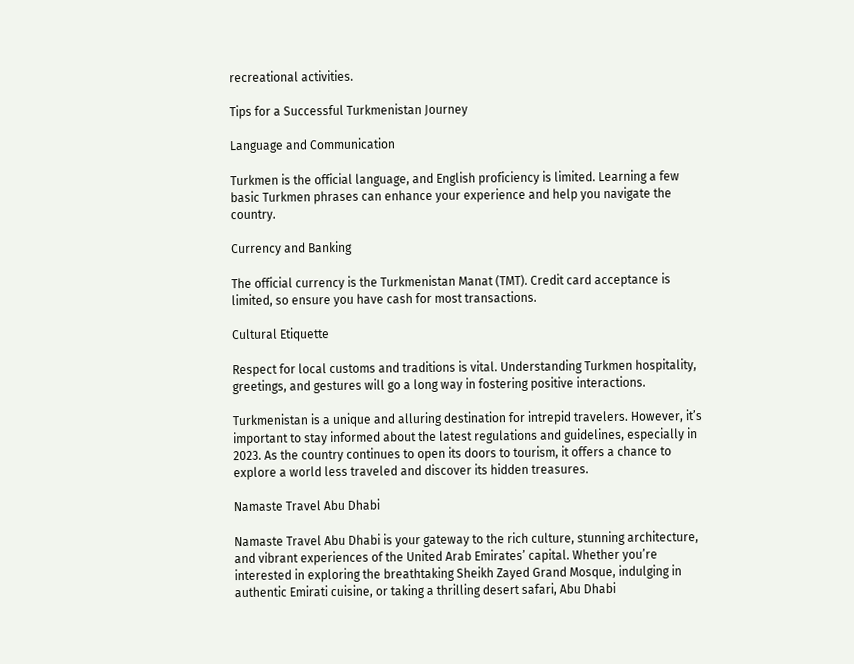recreational activities.

Tips for a Successful Turkmenistan Journey

Language and Communication

Turkmen is the official language, and English proficiency is limited. Learning a few basic Turkmen phrases can enhance your experience and help you navigate the country.

Currency and Banking

The official currency is the Turkmenistan Manat (TMT). Credit card acceptance is limited, so ensure you have cash for most transactions.

Cultural Etiquette

Respect for local customs and traditions is vital. Understanding Turkmen hospitality, greetings, and gestures will go a long way in fostering positive interactions.

Turkmenistan is a unique and alluring destination for intrepid travelers. However, it’s important to stay informed about the latest regulations and guidelines, especially in 2023. As the country continues to open its doors to tourism, it offers a chance to explore a world less traveled and discover its hidden treasures.

Namaste Travel Abu Dhabi

Namaste Travel Abu Dhabi is your gateway to the rich culture, stunning architecture, and vibrant experiences of the United Arab Emirates’ capital. Whether you’re interested in exploring the breathtaking Sheikh Zayed Grand Mosque, indulging in authentic Emirati cuisine, or taking a thrilling desert safari, Abu Dhabi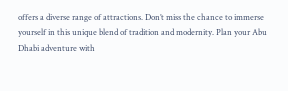offers a diverse range of attractions. Don’t miss the chance to immerse yourself in this unique blend of tradition and modernity. Plan your Abu Dhabi adventure with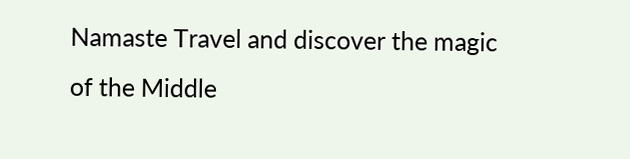Namaste Travel and discover the magic of the Middle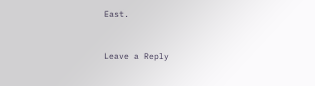East.


Leave a Reply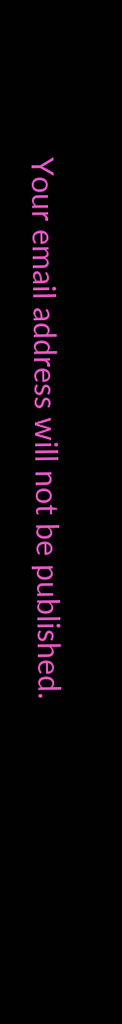Your email address will not be published.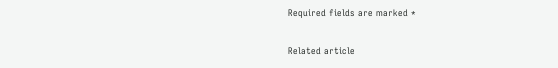Required fields are marked *

Related article